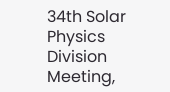34th Solar Physics Division Meeting,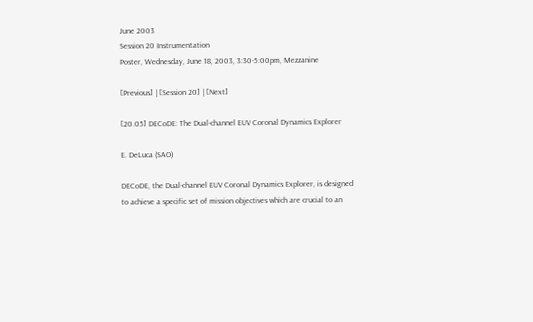June 2003
Session 20 Instrumentation
Poster, Wednesday, June 18, 2003, 3:30-5:00pm, Mezzanine

[Previous] | [Session 20] | [Next]

[20.05] DECoDE: The Dual-channel EUV Coronal Dynamics Explorer

E. DeLuca (SAO)

DECoDE, the Dual-channel EUV Coronal Dynamics Explorer, is designed to achieve a specific set of mission objectives which are crucial to an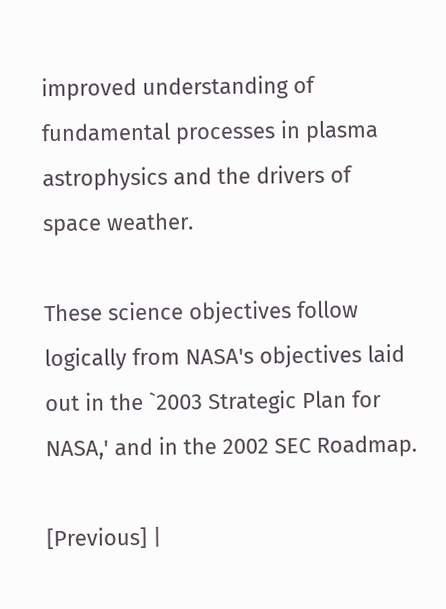improved understanding of fundamental processes in plasma astrophysics and the drivers of space weather.

These science objectives follow logically from NASA's objectives laid out in the `2003 Strategic Plan for NASA,' and in the 2002 SEC Roadmap.

[Previous] |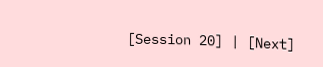[Session 20] | [Next]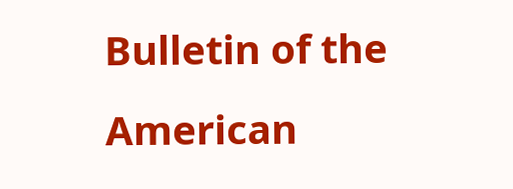Bulletin of the American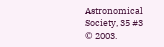Astronomical Society, 35 #3
© 2003.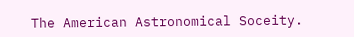The American Astronomical Soceity.